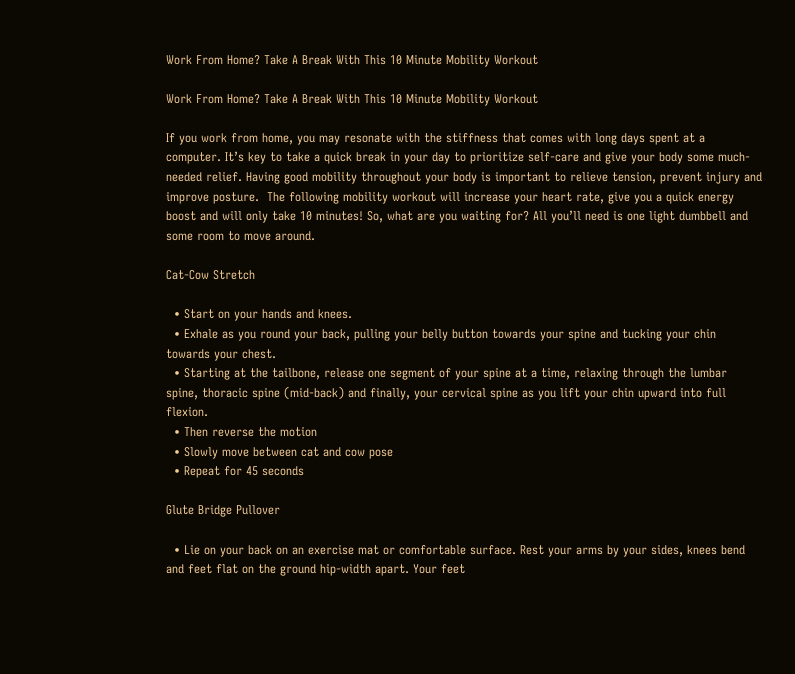Work From Home? Take A Break With This 10 Minute Mobility Workout

Work From Home? Take A Break With This 10 Minute Mobility Workout

If you work from home, you may resonate with the stiffness that comes with long days spent at a computer. It’s key to take a quick break in your day to prioritize self-care and give your body some much-needed relief. Having good mobility throughout your body is important to relieve tension, prevent injury and improve posture.  The following mobility workout will increase your heart rate, give you a quick energy boost and will only take 10 minutes! So, what are you waiting for? All you’ll need is one light dumbbell and some room to move around.

Cat-Cow Stretch

  • Start on your hands and knees.
  • Exhale as you round your back, pulling your belly button towards your spine and tucking your chin towards your chest.
  • Starting at the tailbone, release one segment of your spine at a time, relaxing through the lumbar spine, thoracic spine (mid-back) and finally, your cervical spine as you lift your chin upward into full flexion.
  • Then reverse the motion
  • Slowly move between cat and cow pose
  • Repeat for 45 seconds

Glute Bridge Pullover

  • Lie on your back on an exercise mat or comfortable surface. Rest your arms by your sides, knees bend and feet flat on the ground hip-width apart. Your feet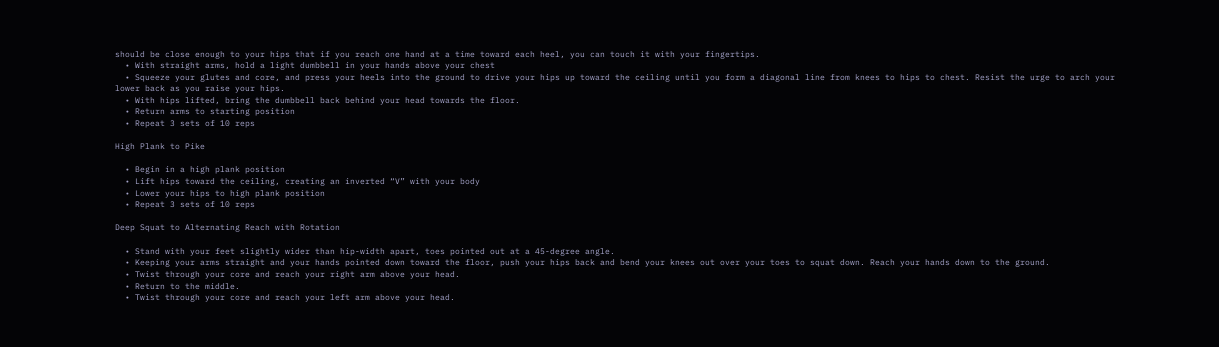should be close enough to your hips that if you reach one hand at a time toward each heel, you can touch it with your fingertips.
  • With straight arms, hold a light dumbbell in your hands above your chest
  • Squeeze your glutes and core, and press your heels into the ground to drive your hips up toward the ceiling until you form a diagonal line from knees to hips to chest. Resist the urge to arch your lower back as you raise your hips.
  • With hips lifted, bring the dumbbell back behind your head towards the floor.
  • Return arms to starting position
  • Repeat 3 sets of 10 reps

High Plank to Pike

  • Begin in a high plank position
  • Lift hips toward the ceiling, creating an inverted “V” with your body
  • Lower your hips to high plank position
  • Repeat 3 sets of 10 reps

Deep Squat to Alternating Reach with Rotation

  • Stand with your feet slightly wider than hip-width apart, toes pointed out at a 45-degree angle.
  • Keeping your arms straight and your hands pointed down toward the floor, push your hips back and bend your knees out over your toes to squat down. Reach your hands down to the ground.
  • Twist through your core and reach your right arm above your head.
  • Return to the middle.
  • Twist through your core and reach your left arm above your head.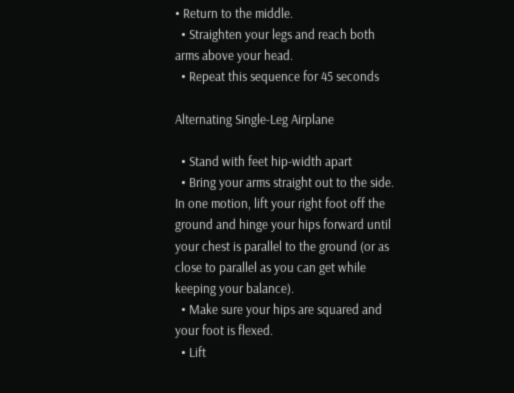• Return to the middle.
  • Straighten your legs and reach both arms above your head.
  • Repeat this sequence for 45 seconds

Alternating Single-Leg Airplane

  • Stand with feet hip-width apart
  • Bring your arms straight out to the side. In one motion, lift your right foot off the ground and hinge your hips forward until your chest is parallel to the ground (or as close to parallel as you can get while keeping your balance).
  • Make sure your hips are squared and your foot is flexed.
  • Lift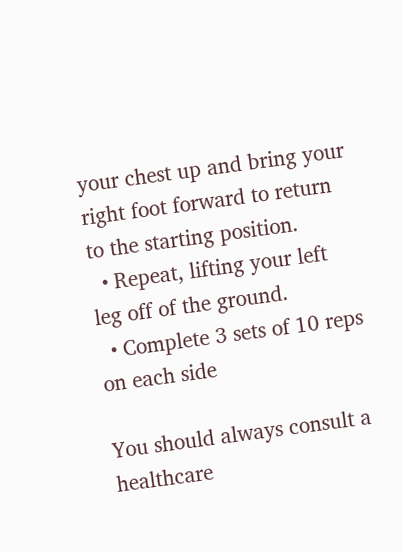your chest up and bring your right foot forward to return to the starting position.
  • Repeat, lifting your left leg off of the ground.
  • Complete 3 sets of 10 reps on each side

You should always consult a healthcare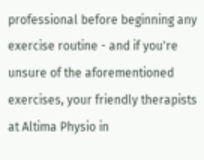professional before beginning any exercise routine - and if you're unsure of the aforementioned exercises, your friendly therapists at Altima Physio in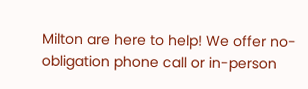Milton are here to help! We offer no-obligation phone call or in-person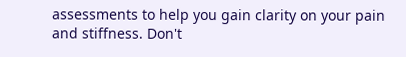assessments to help you gain clarity on your pain and stiffness. Don't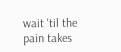wait 'til the pain takes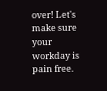over! Let's make sure your workday is pain free.